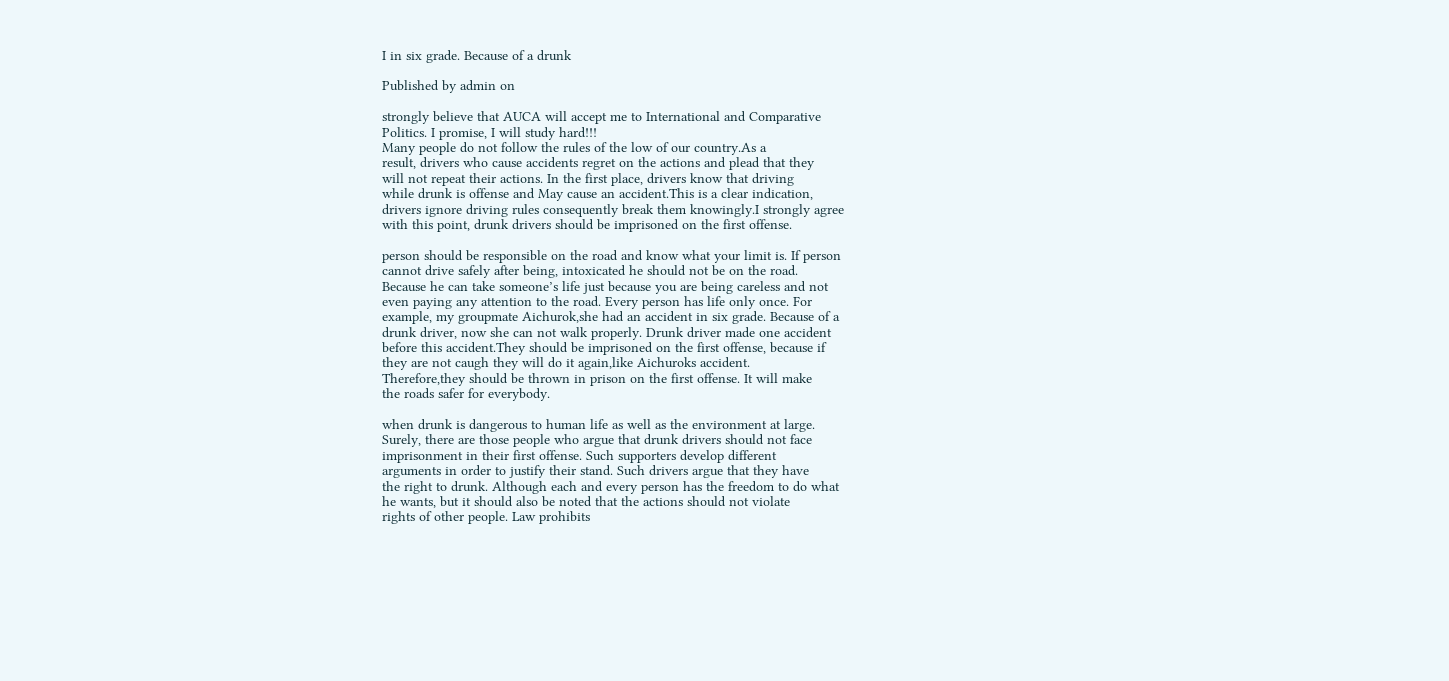I in six grade. Because of a drunk

Published by admin on

strongly believe that AUCA will accept me to International and Comparative
Politics. I promise, I will study hard!!!
Many people do not follow the rules of the low of our country.As a
result, drivers who cause accidents regret on the actions and plead that they
will not repeat their actions. In the first place, drivers know that driving
while drunk is offense and May cause an accident.This is a clear indication,
drivers ignore driving rules consequently break them knowingly.I strongly agree
with this point, drunk drivers should be imprisoned on the first offense.

person should be responsible on the road and know what your limit is. If person
cannot drive safely after being, intoxicated he should not be on the road.
Because he can take someone’s life just because you are being careless and not
even paying any attention to the road. Every person has life only once. For
example, my groupmate Aichurok,she had an accident in six grade. Because of a
drunk driver, now she can not walk properly. Drunk driver made one accident
before this accident.They should be imprisoned on the first offense, because if
they are not caugh they will do it again,like Aichuroks accident.
Therefore,they should be thrown in prison on the first offense. It will make
the roads safer for everybody.

when drunk is dangerous to human life as well as the environment at large.
Surely, there are those people who argue that drunk drivers should not face
imprisonment in their first offense. Such supporters develop different
arguments in order to justify their stand. Such drivers argue that they have
the right to drunk. Although each and every person has the freedom to do what
he wants, but it should also be noted that the actions should not violate
rights of other people. Law prohibits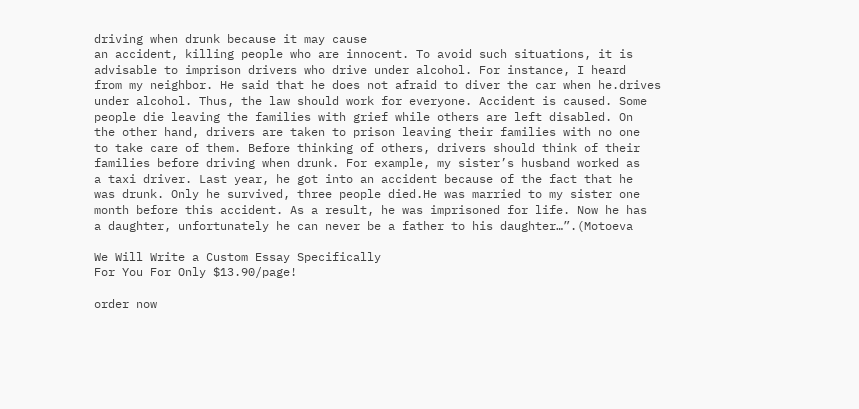driving when drunk because it may cause
an accident, killing people who are innocent. To avoid such situations, it is
advisable to imprison drivers who drive under alcohol. For instance, I heard
from my neighbor. He said that he does not afraid to diver the car when he.drives
under alcohol. Thus, the law should work for everyone. Accident is caused. Some
people die leaving the families with grief while others are left disabled. On
the other hand, drivers are taken to prison leaving their families with no one
to take care of them. Before thinking of others, drivers should think of their
families before driving when drunk. For example, my sister’s husband worked as
a taxi driver. Last year, he got into an accident because of the fact that he
was drunk. Only he survived, three people died.He was married to my sister one
month before this accident. As a result, he was imprisoned for life. Now he has
a daughter, unfortunately he can never be a father to his daughter…”.(Motoeva

We Will Write a Custom Essay Specifically
For You For Only $13.90/page!

order now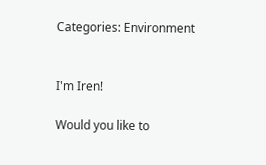Categories: Environment


I'm Iren!

Would you like to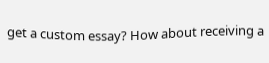get a custom essay? How about receiving a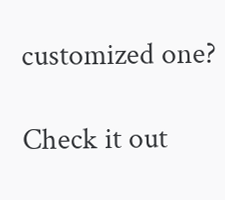customized one?

Check it out